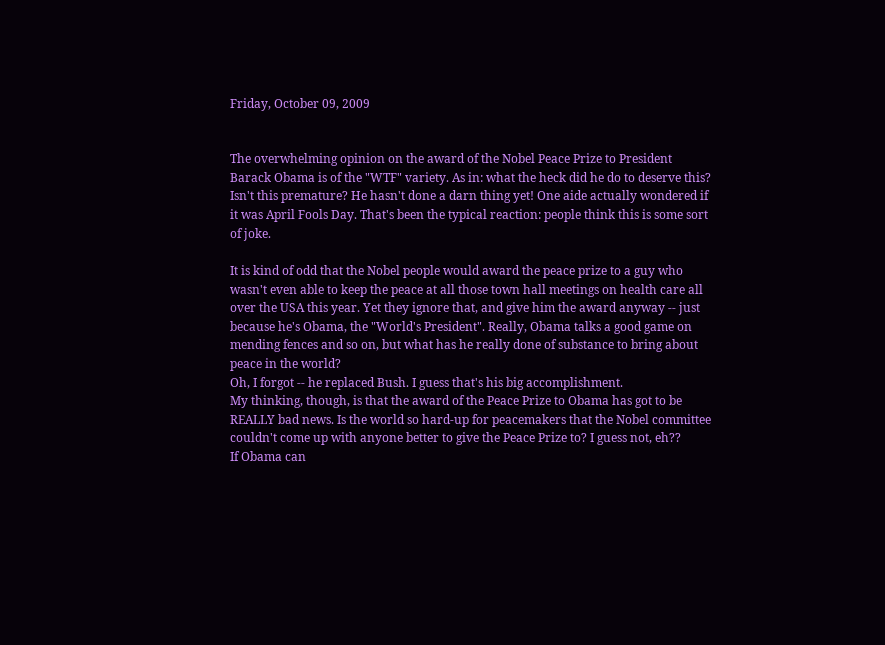Friday, October 09, 2009


The overwhelming opinion on the award of the Nobel Peace Prize to President Barack Obama is of the "WTF" variety. As in: what the heck did he do to deserve this? Isn't this premature? He hasn't done a darn thing yet! One aide actually wondered if it was April Fools Day. That's been the typical reaction: people think this is some sort of joke.

It is kind of odd that the Nobel people would award the peace prize to a guy who wasn't even able to keep the peace at all those town hall meetings on health care all over the USA this year. Yet they ignore that, and give him the award anyway -- just because he's Obama, the "World's President". Really, Obama talks a good game on mending fences and so on, but what has he really done of substance to bring about peace in the world?
Oh, I forgot -- he replaced Bush. I guess that's his big accomplishment.
My thinking, though, is that the award of the Peace Prize to Obama has got to be REALLY bad news. Is the world so hard-up for peacemakers that the Nobel committee couldn't come up with anyone better to give the Peace Prize to? I guess not, eh??
If Obama can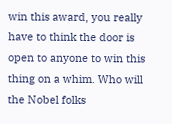win this award, you really have to think the door is open to anyone to win this thing on a whim. Who will the Nobel folks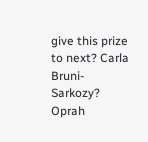give this prize to next? Carla Bruni-Sarkozy? Oprah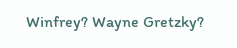Winfrey? Wayne Gretzky?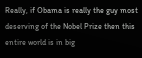Really, if Obama is really the guy most deserving of the Nobel Prize then this entire world is in big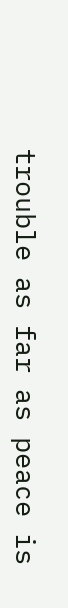trouble as far as peace is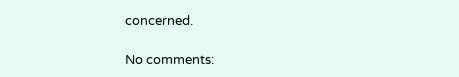concerned.

No comments: